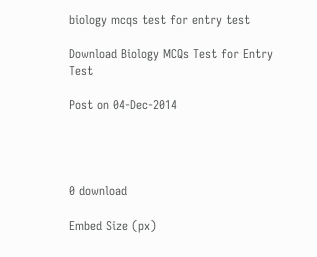biology mcqs test for entry test

Download Biology MCQs Test for Entry Test

Post on 04-Dec-2014




0 download

Embed Size (px)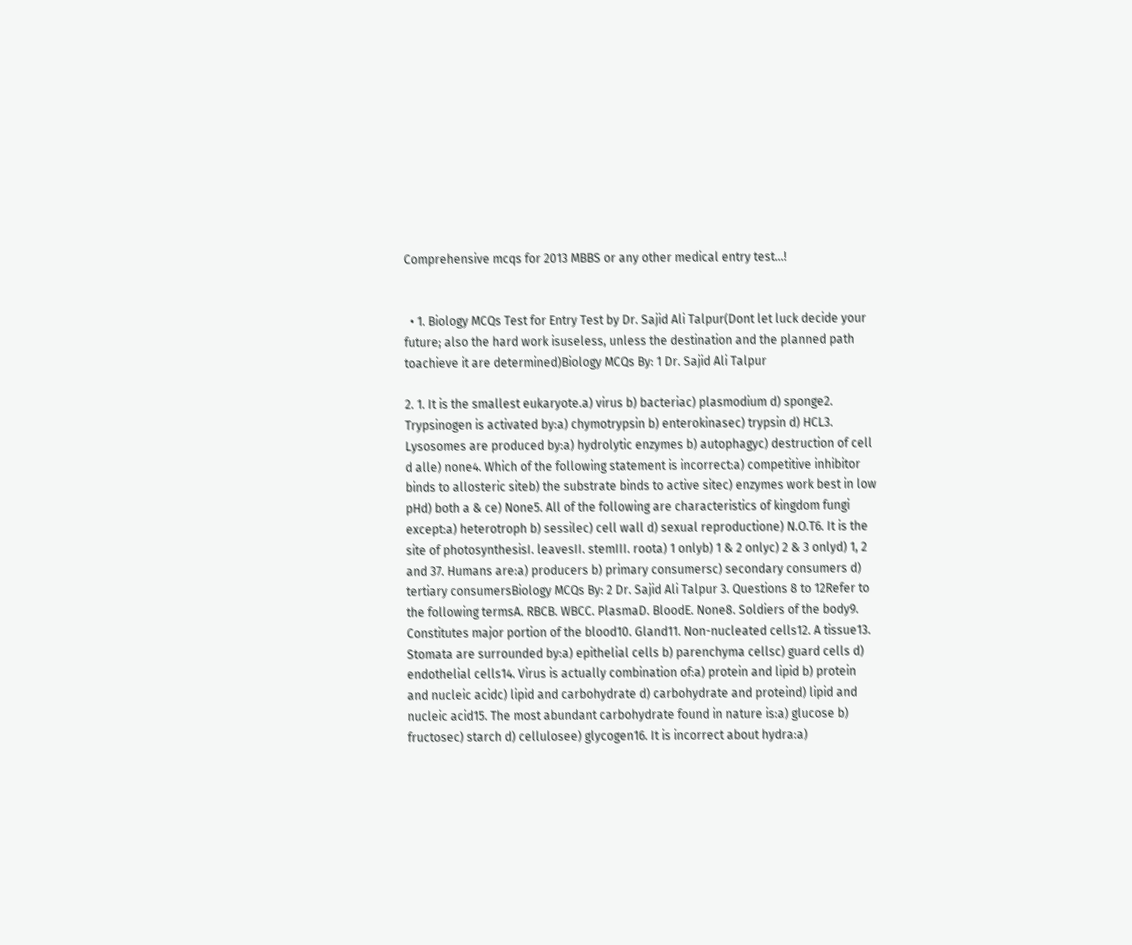Comprehensive mcqs for 2013 MBBS or any other medical entry test...!


  • 1. Biology MCQs Test for Entry Test by Dr. Sajid Ali Talpur(Dont let luck decide your future; also the hard work isuseless, unless the destination and the planned path toachieve it are determined)Biology MCQs By: 1 Dr. Sajid Ali Talpur

2. 1. It is the smallest eukaryote.a) virus b) bacteriac) plasmodium d) sponge2. Trypsinogen is activated by:a) chymotrypsin b) enterokinasec) trypsin d) HCL3. Lysosomes are produced by:a) hydrolytic enzymes b) autophagyc) destruction of cell d alle) none4. Which of the following statement is incorrect:a) competitive inhibitor binds to allosteric siteb) the substrate binds to active sitec) enzymes work best in low pHd) both a & ce) None5. All of the following are characteristics of kingdom fungi except:a) heterotroph b) sessilec) cell wall d) sexual reproductione) N.O.T6. It is the site of photosynthesisI. leavesII. stemIII. roota) 1 onlyb) 1 & 2 onlyc) 2 & 3 onlyd) 1, 2 and 37. Humans are:a) producers b) primary consumersc) secondary consumers d) tertiary consumersBiology MCQs By: 2 Dr. Sajid Ali Talpur 3. Questions 8 to 12Refer to the following termsA. RBCB. WBCC. PlasmaD. BloodE. None8. Soldiers of the body9. Constitutes major portion of the blood10. Gland11. Non-nucleated cells12. A tissue13. Stomata are surrounded by:a) epithelial cells b) parenchyma cellsc) guard cells d) endothelial cells14. Virus is actually combination of:a) protein and lipid b) protein and nucleic acidc) lipid and carbohydrate d) carbohydrate and proteind) lipid and nucleic acid15. The most abundant carbohydrate found in nature is:a) glucose b) fructosec) starch d) cellulosee) glycogen16. It is incorrect about hydra:a)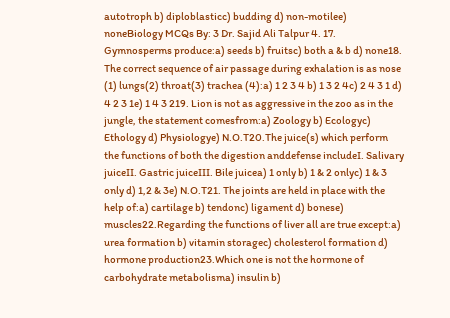autotroph b) diploblasticc) budding d) non-motilee) noneBiology MCQs By: 3 Dr. Sajid Ali Talpur 4. 17. Gymnosperms produce:a) seeds b) fruitsc) both a & b d) none18. The correct sequence of air passage during exhalation is as nose (1) lungs(2) throat(3) trachea (4):a) 1 2 3 4 b) 1 3 2 4c) 2 4 3 1 d) 4 2 3 1e) 1 4 3 219. Lion is not as aggressive in the zoo as in the jungle, the statement comesfrom:a) Zoology b) Ecologyc) Ethology d) Physiologye) N.O.T20.The juice(s) which perform the functions of both the digestion anddefense includeI. Salivary juiceII. Gastric juiceIII. Bile juicea) 1 only b) 1 & 2 onlyc) 1 & 3 only d) 1,2 & 3e) N.O.T21. The joints are held in place with the help of:a) cartilage b) tendonc) ligament d) bonese) muscles22.Regarding the functions of liver all are true except:a) urea formation b) vitamin storagec) cholesterol formation d) hormone production23.Which one is not the hormone of carbohydrate metabolisma) insulin b)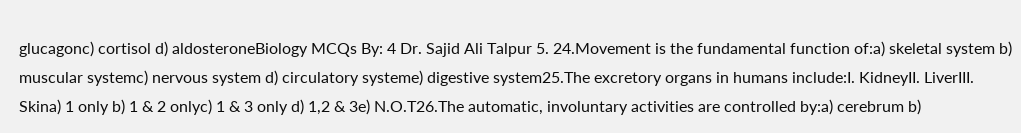glucagonc) cortisol d) aldosteroneBiology MCQs By: 4 Dr. Sajid Ali Talpur 5. 24.Movement is the fundamental function of:a) skeletal system b) muscular systemc) nervous system d) circulatory systeme) digestive system25.The excretory organs in humans include:I. KidneyII. LiverIII. Skina) 1 only b) 1 & 2 onlyc) 1 & 3 only d) 1,2 & 3e) N.O.T26.The automatic, involuntary activities are controlled by:a) cerebrum b)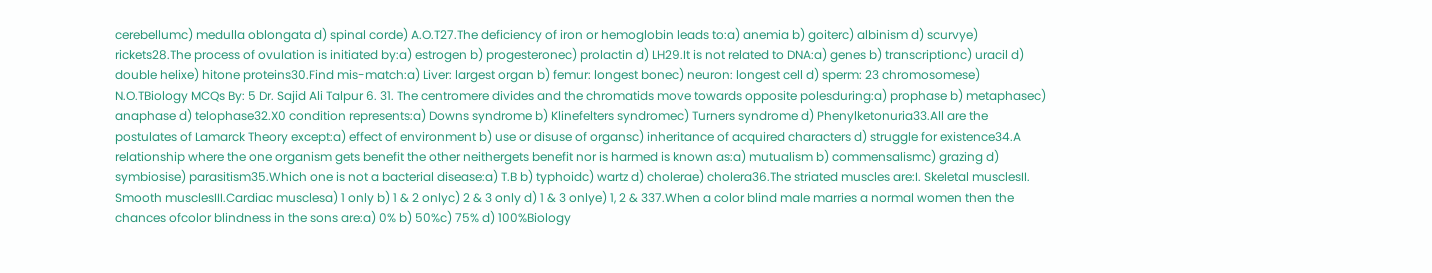cerebellumc) medulla oblongata d) spinal corde) A.O.T27.The deficiency of iron or hemoglobin leads to:a) anemia b) goiterc) albinism d) scurvye) rickets28.The process of ovulation is initiated by:a) estrogen b) progesteronec) prolactin d) LH29.It is not related to DNA:a) genes b) transcriptionc) uracil d) double helixe) hitone proteins30.Find mis-match:a) Liver: largest organ b) femur: longest bonec) neuron: longest cell d) sperm: 23 chromosomese) N.O.TBiology MCQs By: 5 Dr. Sajid Ali Talpur 6. 31. The centromere divides and the chromatids move towards opposite polesduring:a) prophase b) metaphasec) anaphase d) telophase32.X0 condition represents:a) Downs syndrome b) Klinefelters syndromec) Turners syndrome d) Phenylketonuria33.All are the postulates of Lamarck Theory except:a) effect of environment b) use or disuse of organsc) inheritance of acquired characters d) struggle for existence34.A relationship where the one organism gets benefit the other neithergets benefit nor is harmed is known as:a) mutualism b) commensalismc) grazing d) symbiosise) parasitism35.Which one is not a bacterial disease:a) T.B b) typhoidc) wartz d) cholerae) cholera36.The striated muscles are:I. Skeletal musclesII. Smooth musclesIII.Cardiac musclesa) 1 only b) 1 & 2 onlyc) 2 & 3 only d) 1 & 3 onlye) 1, 2 & 337.When a color blind male marries a normal women then the chances ofcolor blindness in the sons are:a) 0% b) 50%c) 75% d) 100%Biology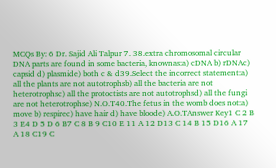MCQs By: 6 Dr. Sajid Ali Talpur 7. 38.extra chromosomal circular DNA parts are found in some bacteria, knownas:a) cDNA b) rDNAc) capsid d) plasmide) both c & d39.Select the incorrect statement:a) all the plants are not autotrophsb) all the bacteria are not heterotrophsc) all the protoctists are not autotrophsd) all the fungi are not heterotrophse) N.O.T40.The fetus in the womb does not:a) move b) respirec) have hair d) have bloode) A.O.TAnswer Key1 C 2 B 3 E4 D 5 D 6 B7 C 8 B 9 C10 E 11 A 12 D13 C 14 B 15 D16 A 17 A 18 C19 C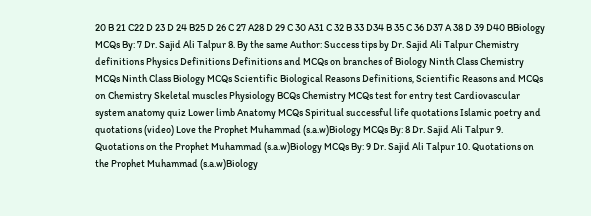20 B 21 C22 D 23 D 24 B25 D 26 C 27 A28 D 29 C 30 A31 C 32 B 33 D34 B 35 C 36 D37 A 38 D 39 D40 BBiology MCQs By: 7 Dr. Sajid Ali Talpur 8. By the same Author: Success tips by Dr. Sajid Ali Talpur Chemistry definitions Physics Definitions Definitions and MCQs on branches of Biology Ninth Class Chemistry MCQs Ninth Class Biology MCQs Scientific Biological Reasons Definitions, Scientific Reasons and MCQs on Chemistry Skeletal muscles Physiology BCQs Chemistry MCQs test for entry test Cardiovascular system anatomy quiz Lower limb Anatomy MCQs Spiritual successful life quotations Islamic poetry and quotations (video) Love the Prophet Muhammad (s.a.w)Biology MCQs By: 8 Dr. Sajid Ali Talpur 9. Quotations on the Prophet Muhammad (s.a.w)Biology MCQs By: 9 Dr. Sajid Ali Talpur 10. Quotations on the Prophet Muhammad (s.a.w)Biology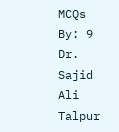MCQs By: 9 Dr. Sajid Ali Talpur